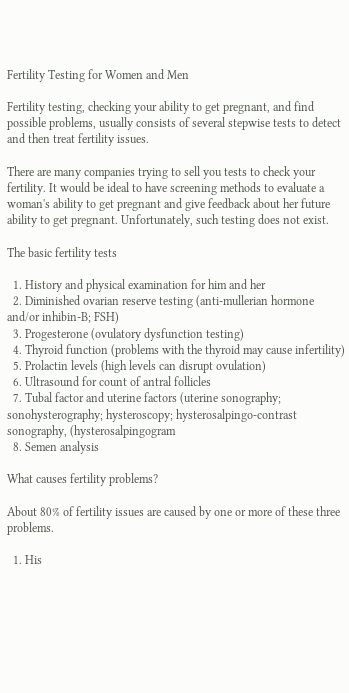Fertility Testing for Women and Men

Fertility testing, checking your ability to get pregnant, and find possible problems, usually consists of several stepwise tests to detect and then treat fertility issues.

There are many companies trying to sell you tests to check your fertility. It would be ideal to have screening methods to evaluate a woman's ability to get pregnant and give feedback about her future ability to get pregnant. Unfortunately, such testing does not exist.

The basic fertility tests

  1. History and physical examination for him and her
  2. Diminished ovarian reserve testing (anti-mullerian hormone and/or inhibin-B; FSH)
  3. Progesterone (ovulatory dysfunction testing)
  4. Thyroid function (problems with the thyroid may cause infertility)
  5. Prolactin levels (high levels can disrupt ovulation)
  6. Ultrasound for count of antral follicles
  7. Tubal factor and uterine factors (uterine sonography; sonohysterography; hysteroscopy; hysterosalpingo-contrast sonography, (hysterosalpingogram
  8. Semen analysis

What causes fertility problems?

About 80% of fertility issues are caused by one or more of these three problems.

  1. His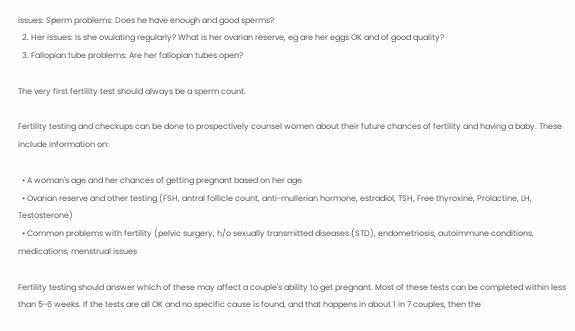issues: Sperm problems: Does he have enough and good sperms?
  2. Her issues: Is she ovulating regularly? What is her ovarian reserve, eg are her eggs OK and of good quality?
  3. Fallopian tube problems: Are her fallopian tubes open?

The very first fertility test should always be a sperm count.

Fertility testing and checkups can be done to prospectively counsel women about their future chances of fertility and having a baby. These include information on:

  • A woman's age and her chances of getting pregnant based on her age
  • Ovarian reserve and other testing (FSH, antral follicle count, anti-mullerian hormone, estradiol, TSH, Free thyroxine, Prolactine, LH, Testosterone)
  • Common problems with fertility (pelvic surgery, h/o sexually transmitted diseases (STD), endometriosis, autoimmune conditions, medications, menstrual issues

Fertility testing should answer which of these may affect a couple's ability to get pregnant. Most of these tests can be completed within less than 5-6 weeks. If the tests are all OK and no specific cause is found, and that happens in about 1 in 7 couples, then the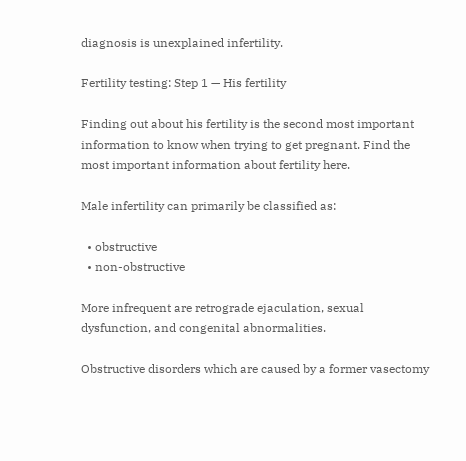diagnosis is unexplained infertility.

Fertility testing: Step 1 — His fertility

Finding out about his fertility is the second most important information to know when trying to get pregnant. Find the most important information about fertility here.

Male infertility can primarily be classified as:

  • obstructive
  • non-obstructive

More infrequent are retrograde ejaculation, sexual dysfunction, and congenital abnormalities.

Obstructive disorders which are caused by a former vasectomy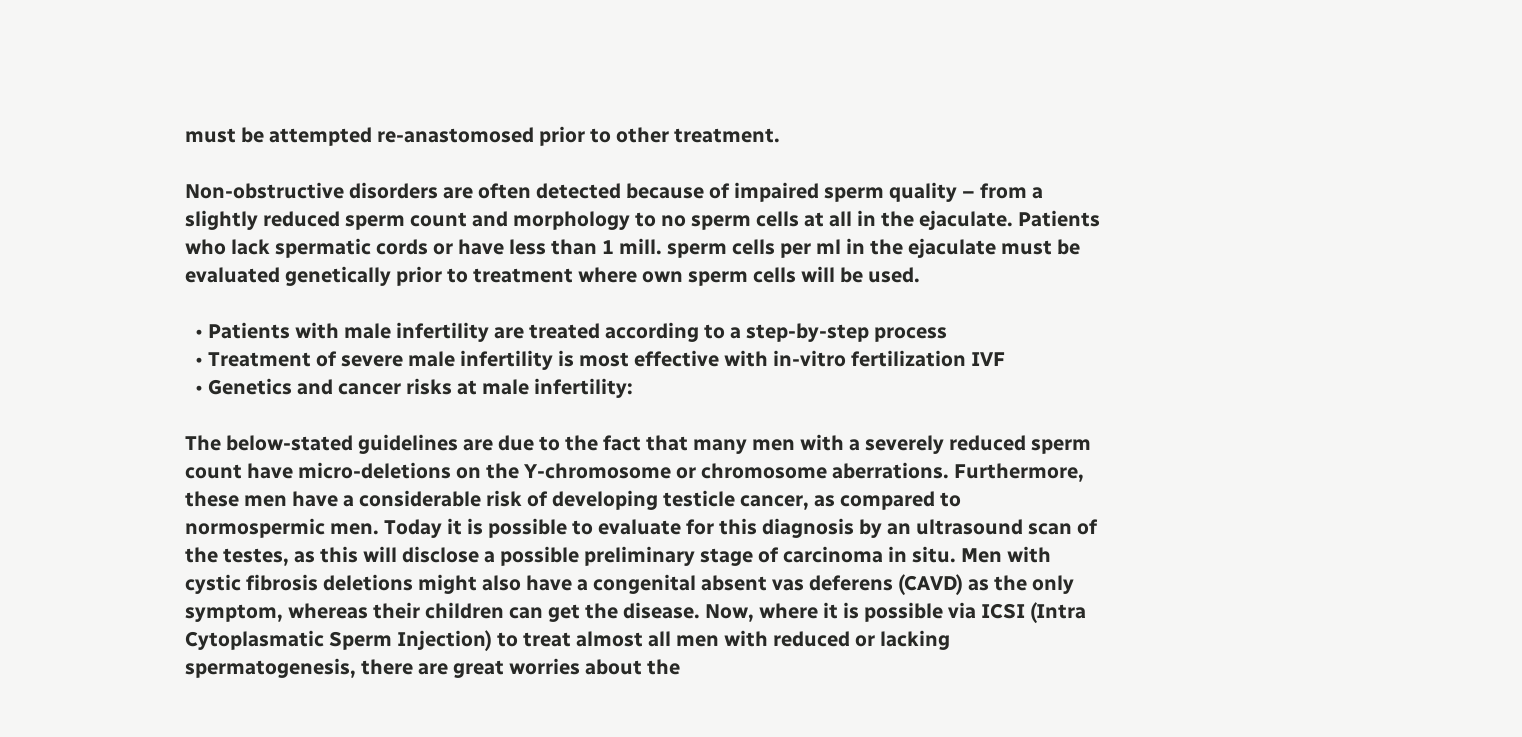must be attempted re-anastomosed prior to other treatment.

Non-obstructive disorders are often detected because of impaired sperm quality – from a slightly reduced sperm count and morphology to no sperm cells at all in the ejaculate. Patients who lack spermatic cords or have less than 1 mill. sperm cells per ml in the ejaculate must be evaluated genetically prior to treatment where own sperm cells will be used.

  • Patients with male infertility are treated according to a step-by-step process
  • Treatment of severe male infertility is most effective with in-vitro fertilization IVF
  • Genetics and cancer risks at male infertility:

The below-stated guidelines are due to the fact that many men with a severely reduced sperm count have micro-deletions on the Y-chromosome or chromosome aberrations. Furthermore, these men have a considerable risk of developing testicle cancer, as compared to normospermic men. Today it is possible to evaluate for this diagnosis by an ultrasound scan of the testes, as this will disclose a possible preliminary stage of carcinoma in situ. Men with cystic fibrosis deletions might also have a congenital absent vas deferens (CAVD) as the only symptom, whereas their children can get the disease. Now, where it is possible via ICSI (Intra Cytoplasmatic Sperm Injection) to treat almost all men with reduced or lacking spermatogenesis, there are great worries about the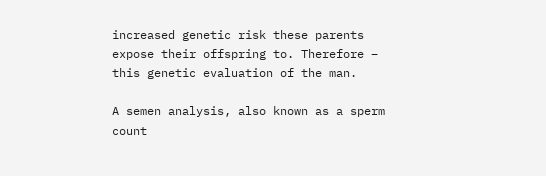increased genetic risk these parents expose their offspring to. Therefore – this genetic evaluation of the man.

A semen analysis, also known as a sperm count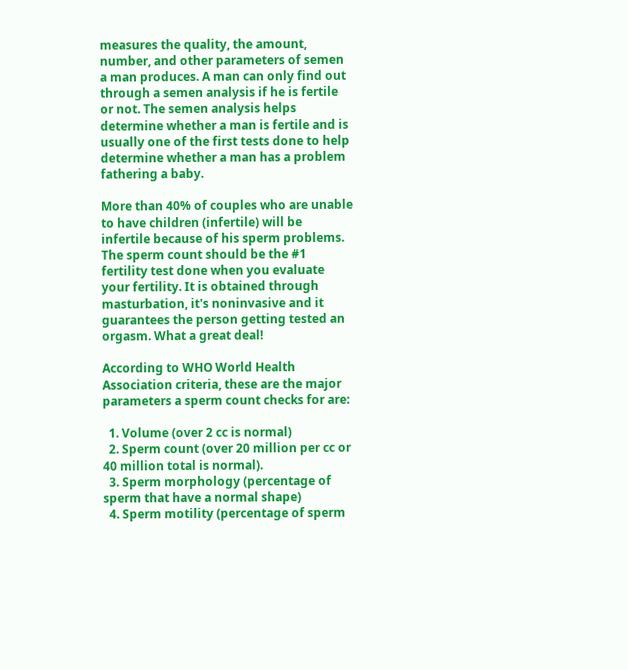measures the quality, the amount, number, and other parameters of semen a man produces. A man can only find out through a semen analysis if he is fertile or not. The semen analysis helps determine whether a man is fertile and is usually one of the first tests done to help determine whether a man has a problem fathering a baby.

More than 40% of couples who are unable to have children (infertile) will be infertile because of his sperm problems. The sperm count should be the #1 fertility test done when you evaluate your fertility. It is obtained through masturbation, it's noninvasive and it guarantees the person getting tested an orgasm. What a great deal!

According to WHO World Health Association criteria, these are the major parameters a sperm count checks for are:

  1. Volume (over 2 cc is normal)
  2. Sperm count (over 20 million per cc or 40 million total is normal).
  3. Sperm morphology (percentage of sperm that have a normal shape)
  4. Sperm motility (percentage of sperm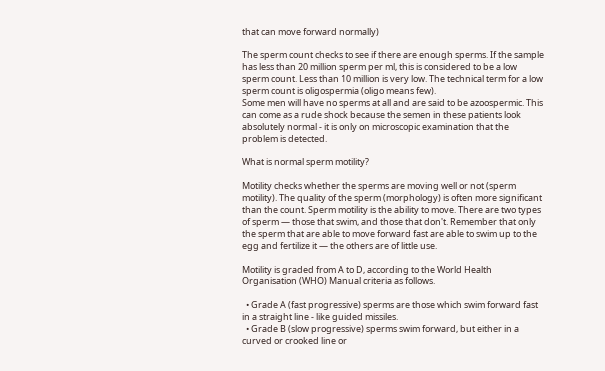that can move forward normally)

The sperm count checks to see if there are enough sperms. If the sample has less than 20 million sperm per ml, this is considered to be a low sperm count. Less than 10 million is very low. The technical term for a low sperm count is oligospermia (oligo means few).
Some men will have no sperms at all and are said to be azoospermic. This can come as a rude shock because the semen in these patients look absolutely normal - it is only on microscopic examination that the problem is detected.

What is normal sperm motility?

Motility checks whether the sperms are moving well or not (sperm motility). The quality of the sperm (morphology) is often more significant than the count. Sperm motility is the ability to move. There are two types of sperm — those that swim, and those that don't. Remember that only the sperm that are able to move forward fast are able to swim up to the egg and fertilize it — the others are of little use.

Motility is graded from A to D, according to the World Health Organisation (WHO) Manual criteria as follows.

  • Grade A (fast progressive) sperms are those which swim forward fast in a straight line - like guided missiles.
  • Grade B (slow progressive) sperms swim forward, but either in a curved or crooked line or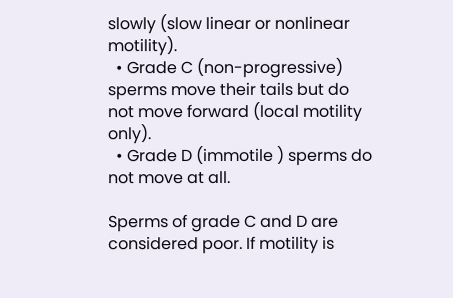slowly (slow linear or nonlinear motility).
  • Grade C (non-progressive) sperms move their tails but do not move forward (local motility only).
  • Grade D (immotile ) sperms do not move at all.

Sperms of grade C and D are considered poor. If motility is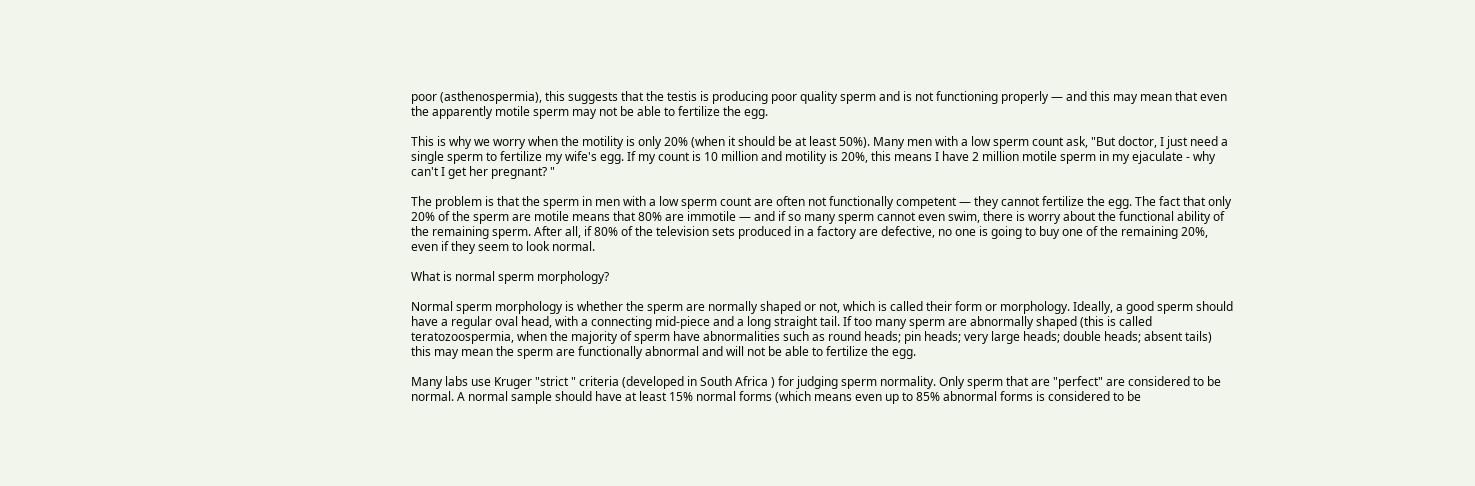poor (asthenospermia), this suggests that the testis is producing poor quality sperm and is not functioning properly — and this may mean that even the apparently motile sperm may not be able to fertilize the egg.

This is why we worry when the motility is only 20% (when it should be at least 50%). Many men with a low sperm count ask, "But doctor, I just need a single sperm to fertilize my wife's egg. If my count is 10 million and motility is 20%, this means I have 2 million motile sperm in my ejaculate - why can't I get her pregnant? "

The problem is that the sperm in men with a low sperm count are often not functionally competent — they cannot fertilize the egg. The fact that only 20% of the sperm are motile means that 80% are immotile — and if so many sperm cannot even swim, there is worry about the functional ability of the remaining sperm. After all, if 80% of the television sets produced in a factory are defective, no one is going to buy one of the remaining 20%, even if they seem to look normal.

What is normal sperm morphology?

Normal sperm morphology is whether the sperm are normally shaped or not, which is called their form or morphology. Ideally, a good sperm should have a regular oval head, with a connecting mid-piece and a long straight tail. If too many sperm are abnormally shaped (this is called teratozoospermia, when the majority of sperm have abnormalities such as round heads; pin heads; very large heads; double heads; absent tails) this may mean the sperm are functionally abnormal and will not be able to fertilize the egg.

Many labs use Kruger "strict " criteria (developed in South Africa ) for judging sperm normality. Only sperm that are "perfect" are considered to be normal. A normal sample should have at least 15% normal forms (which means even up to 85% abnormal forms is considered to be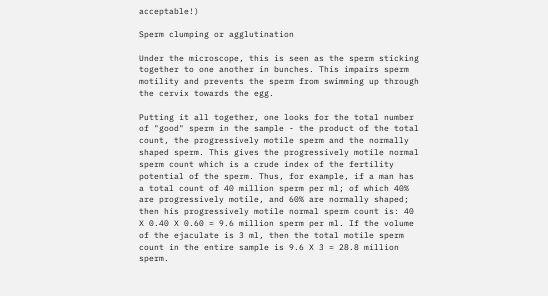acceptable!)

Sperm clumping or agglutination

Under the microscope, this is seen as the sperm sticking together to one another in bunches. This impairs sperm motility and prevents the sperm from swimming up through the cervix towards the egg.

Putting it all together, one looks for the total number of "good" sperm in the sample - the product of the total count, the progressively motile sperm and the normally shaped sperm. This gives the progressively motile normal sperm count which is a crude index of the fertility potential of the sperm. Thus, for example, if a man has a total count of 40 million sperm per ml; of which 40% are progressively motile, and 60% are normally shaped; then his progressively motile normal sperm count is: 40 X 0.40 X 0.60 = 9.6 million sperm per ml. If the volume of the ejaculate is 3 ml, then the total motile sperm count in the entire sample is 9.6 X 3 = 28.8 million sperm.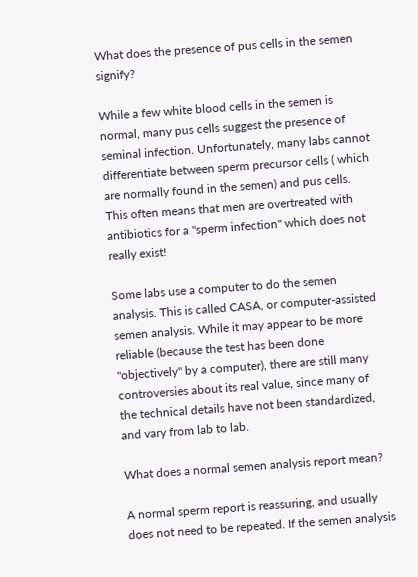What does the presence of pus cells in the semen signify?

While a few white blood cells in the semen is normal, many pus cells suggest the presence of seminal infection. Unfortunately, many labs cannot differentiate between sperm precursor cells ( which are normally found in the semen) and pus cells. This often means that men are overtreated with antibiotics for a "sperm infection" which does not really exist!

Some labs use a computer to do the semen analysis. This is called CASA, or computer-assisted semen analysis. While it may appear to be more reliable (because the test has been done "objectively" by a computer), there are still many controversies about its real value, since many of the technical details have not been standardized, and vary from lab to lab.

What does a normal semen analysis report mean?

A normal sperm report is reassuring, and usually does not need to be repeated. If the semen analysis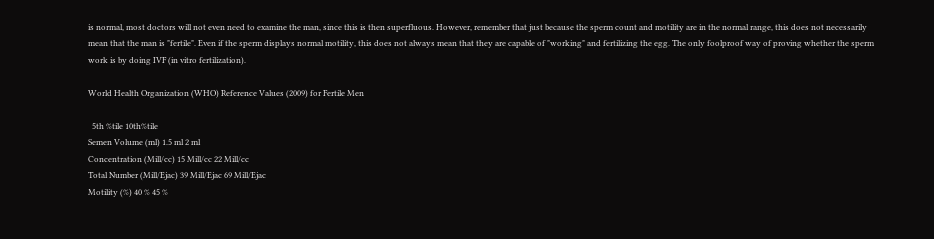is normal, most doctors will not even need to examine the man, since this is then superfluous. However, remember that just because the sperm count and motility are in the normal range, this does not necessarily mean that the man is "fertile". Even if the sperm displays normal motility, this does not always mean that they are capable of "working" and fertilizing the egg. The only foolproof way of proving whether the sperm work is by doing IVF (in vitro fertilization).

World Health Organization (WHO) Reference Values (2009) for Fertile Men

  5th %tile 10th%tile
Semen Volume (ml) 1.5 ml 2 ml
Concentration (Mill/cc) 15 Mill/cc 22 Mill/cc
Total Number (Mill/Ejac) 39 Mill/Ejac 69 Mill/Ejac
Motility (%) 40 % 45 %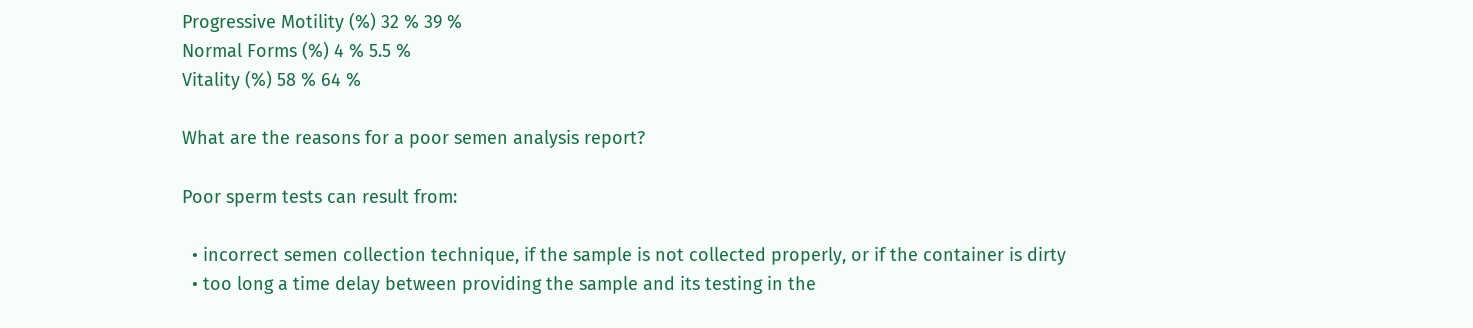Progressive Motility (%) 32 % 39 %
Normal Forms (%) 4 % 5.5 %
Vitality (%) 58 % 64 %

What are the reasons for a poor semen analysis report?

Poor sperm tests can result from:

  • incorrect semen collection technique, if the sample is not collected properly, or if the container is dirty
  • too long a time delay between providing the sample and its testing in the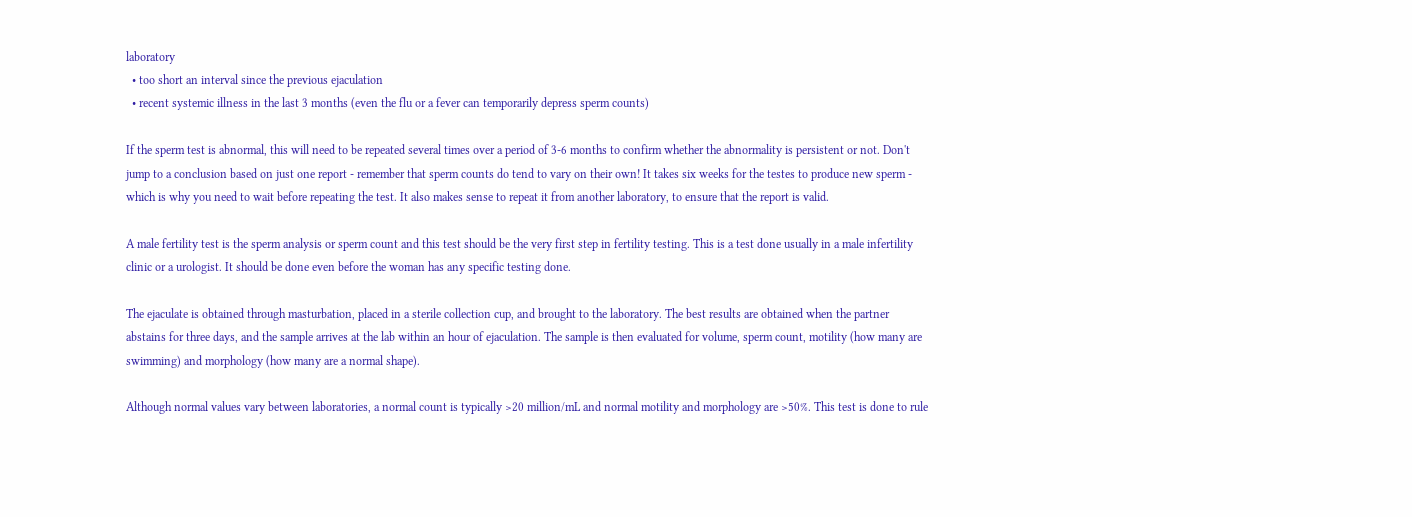laboratory
  • too short an interval since the previous ejaculation
  • recent systemic illness in the last 3 months (even the flu or a fever can temporarily depress sperm counts)

If the sperm test is abnormal, this will need to be repeated several times over a period of 3-6 months to confirm whether the abnormality is persistent or not. Don't jump to a conclusion based on just one report - remember that sperm counts do tend to vary on their own! It takes six weeks for the testes to produce new sperm - which is why you need to wait before repeating the test. It also makes sense to repeat it from another laboratory, to ensure that the report is valid.

A male fertility test is the sperm analysis or sperm count and this test should be the very first step in fertility testing. This is a test done usually in a male infertility clinic or a urologist. It should be done even before the woman has any specific testing done.

The ejaculate is obtained through masturbation, placed in a sterile collection cup, and brought to the laboratory. The best results are obtained when the partner abstains for three days, and the sample arrives at the lab within an hour of ejaculation. The sample is then evaluated for volume, sperm count, motility (how many are swimming) and morphology (how many are a normal shape).

Although normal values vary between laboratories, a normal count is typically >20 million/mL and normal motility and morphology are >50%. This test is done to rule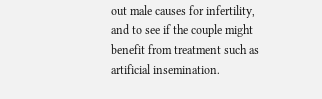out male causes for infertility, and to see if the couple might benefit from treatment such as artificial insemination.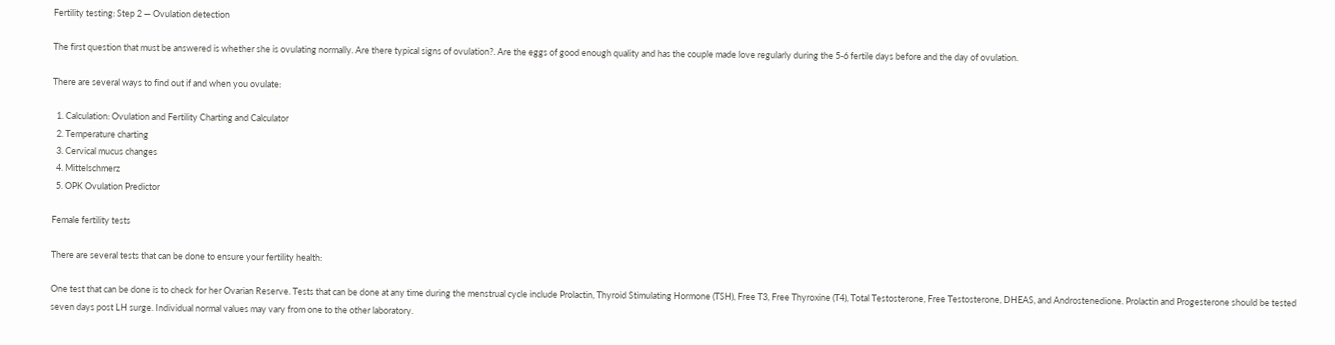Fertility testing: Step 2 — Ovulation detection

The first question that must be answered is whether she is ovulating normally. Are there typical signs of ovulation?. Are the eggs of good enough quality and has the couple made love regularly during the 5-6 fertile days before and the day of ovulation.

There are several ways to find out if and when you ovulate:

  1. Calculation: Ovulation and Fertility Charting and Calculator
  2. Temperature charting
  3. Cervical mucus changes
  4. Mittelschmerz
  5. OPK Ovulation Predictor

Female fertility tests

There are several tests that can be done to ensure your fertility health:

One test that can be done is to check for her Ovarian Reserve. Tests that can be done at any time during the menstrual cycle include Prolactin, Thyroid Stimulating Hormone (TSH), Free T3, Free Thyroxine (T4), Total Testosterone, Free Testosterone, DHEAS, and Androstenedione. Prolactin and Progesterone should be tested seven days post LH surge. Individual normal values may vary from one to the other laboratory.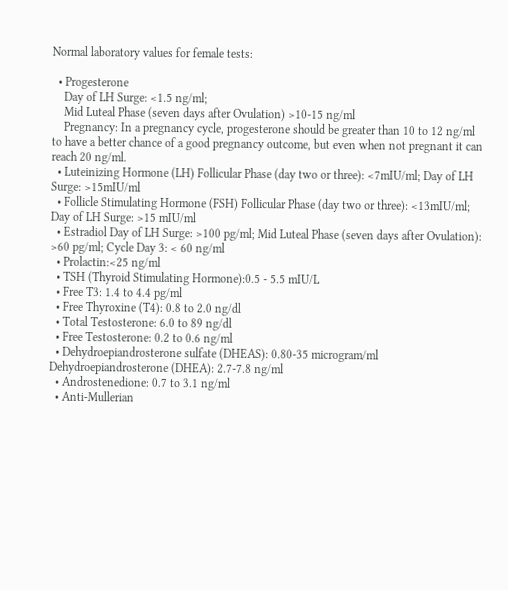Normal laboratory values for female tests:

  • Progesterone
    Day of LH Surge: <1.5 ng/ml;
    Mid Luteal Phase (seven days after Ovulation) >10-15 ng/ml
    Pregnancy: In a pregnancy cycle, progesterone should be greater than 10 to 12 ng/ml to have a better chance of a good pregnancy outcome, but even when not pregnant it can reach 20 ng/ml.
  • Luteinizing Hormone (LH) Follicular Phase (day two or three): <7mIU/ml; Day of LH Surge: >15mIU/ml
  • Follicle Stimulating Hormone (FSH) Follicular Phase (day two or three): <13mIU/ml; Day of LH Surge: >15 mIU/ml
  • Estradiol Day of LH Surge: >100 pg/ml; Mid Luteal Phase (seven days after Ovulation): >60 pg/ml; Cycle Day 3: < 60 ng/ml
  • Prolactin:<25 ng/ml
  • TSH (Thyroid Stimulating Hormone):0.5 - 5.5 mIU/L
  • Free T3: 1.4 to 4.4 pg/ml
  • Free Thyroxine (T4): 0.8 to 2.0 ng/dl
  • Total Testosterone: 6.0 to 89 ng/dl
  • Free Testosterone: 0.2 to 0.6 ng/ml
  • Dehydroepiandrosterone sulfate (DHEAS): 0.80-35 microgram/ml Dehydroepiandrosterone (DHEA): 2.7-7.8 ng/ml
  • Androstenedione: 0.7 to 3.1 ng/ml
  • Anti-Mullerian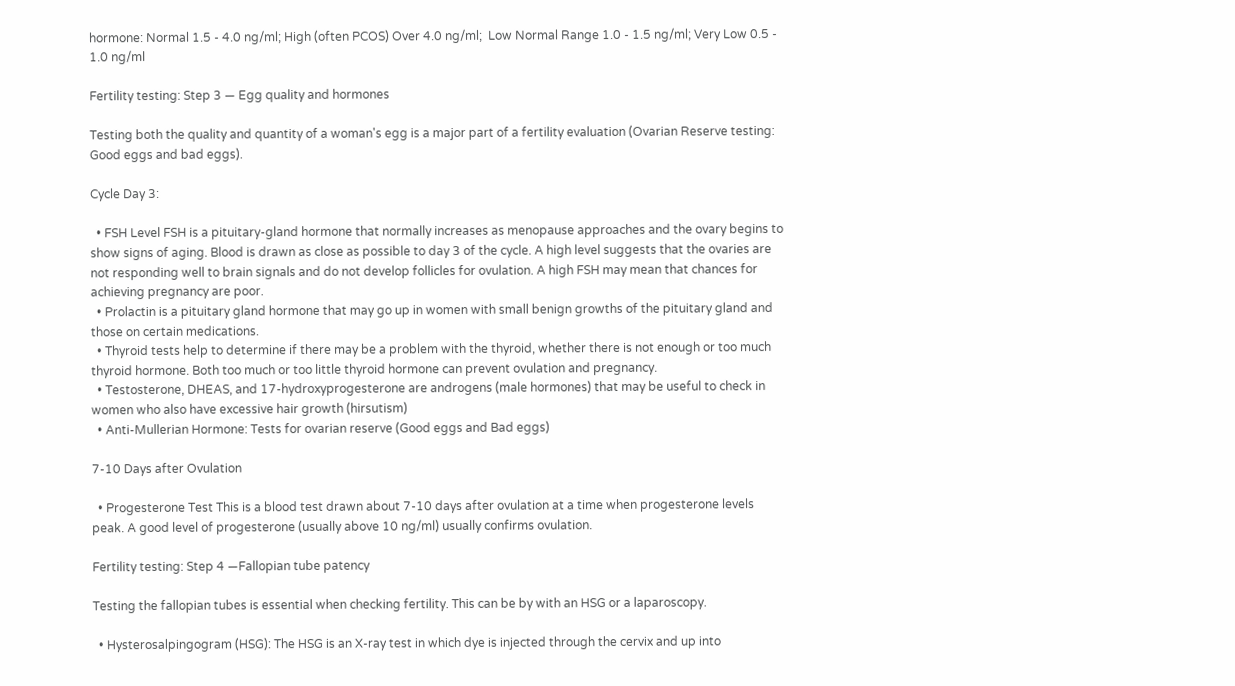hormone: Normal 1.5 - 4.0 ng/ml; High (often PCOS) Over 4.0 ng/ml;  Low Normal Range 1.0 - 1.5 ng/ml; Very Low 0.5 - 1.0 ng/ml

Fertility testing: Step 3 — Egg quality and hormones

Testing both the quality and quantity of a woman's egg is a major part of a fertility evaluation (Ovarian Reserve testing: Good eggs and bad eggs).

Cycle Day 3:

  • FSH Level FSH is a pituitary-gland hormone that normally increases as menopause approaches and the ovary begins to show signs of aging. Blood is drawn as close as possible to day 3 of the cycle. A high level suggests that the ovaries are not responding well to brain signals and do not develop follicles for ovulation. A high FSH may mean that chances for achieving pregnancy are poor.
  • Prolactin is a pituitary gland hormone that may go up in women with small benign growths of the pituitary gland and those on certain medications.
  • Thyroid tests help to determine if there may be a problem with the thyroid, whether there is not enough or too much thyroid hormone. Both too much or too little thyroid hormone can prevent ovulation and pregnancy.
  • Testosterone, DHEAS, and 17-hydroxyprogesterone are androgens (male hormones) that may be useful to check in women who also have excessive hair growth (hirsutism)
  • Anti-Mullerian Hormone: Tests for ovarian reserve (Good eggs and Bad eggs)

7-10 Days after Ovulation

  • Progesterone Test This is a blood test drawn about 7-10 days after ovulation at a time when progesterone levels peak. A good level of progesterone (usually above 10 ng/ml) usually confirms ovulation.

Fertility testing: Step 4 —Fallopian tube patency

Testing the fallopian tubes is essential when checking fertility. This can be by with an HSG or a laparoscopy.

  • Hysterosalpingogram (HSG): The HSG is an X-ray test in which dye is injected through the cervix and up into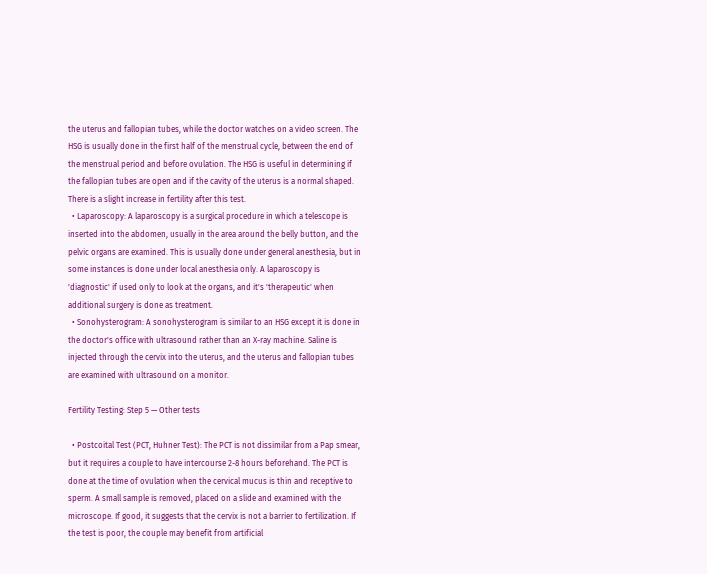the uterus and fallopian tubes, while the doctor watches on a video screen. The HSG is usually done in the first half of the menstrual cycle, between the end of the menstrual period and before ovulation. The HSG is useful in determining if the fallopian tubes are open and if the cavity of the uterus is a normal shaped. There is a slight increase in fertility after this test.
  • Laparoscopy: A laparoscopy is a surgical procedure in which a telescope is inserted into the abdomen, usually in the area around the belly button, and the pelvic organs are examined. This is usually done under general anesthesia, but in some instances is done under local anesthesia only. A laparoscopy is 'diagnostic' if used only to look at the organs, and it's 'therapeutic' when additional surgery is done as treatment.
  • Sonohysterogram: A sonohysterogram is similar to an HSG except it is done in the doctor's office with ultrasound rather than an X-ray machine. Saline is injected through the cervix into the uterus, and the uterus and fallopian tubes are examined with ultrasound on a monitor.

Fertility Testing: Step 5 — Other tests

  • Postcoital Test (PCT, Huhner Test): The PCT is not dissimilar from a Pap smear, but it requires a couple to have intercourse 2-8 hours beforehand. The PCT is done at the time of ovulation when the cervical mucus is thin and receptive to sperm. A small sample is removed, placed on a slide and examined with the microscope. If good, it suggests that the cervix is not a barrier to fertilization. If the test is poor, the couple may benefit from artificial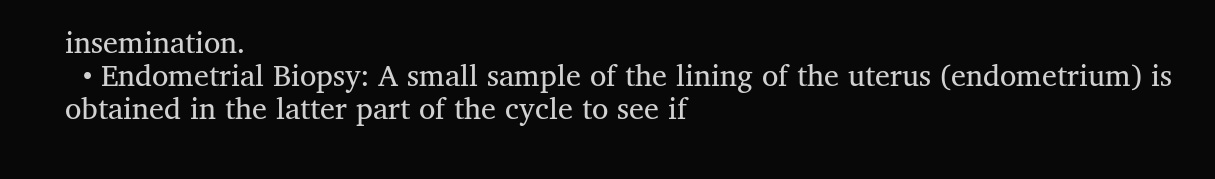insemination.
  • Endometrial Biopsy: A small sample of the lining of the uterus (endometrium) is obtained in the latter part of the cycle to see if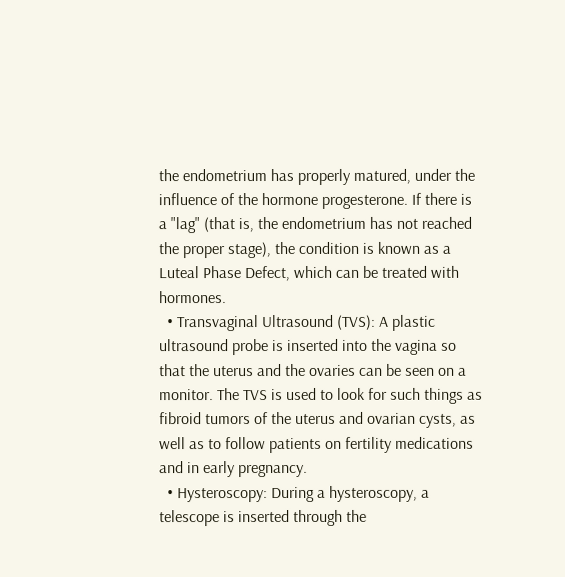the endometrium has properly matured, under the influence of the hormone progesterone. If there is a "lag" (that is, the endometrium has not reached the proper stage), the condition is known as a Luteal Phase Defect, which can be treated with hormones.
  • Transvaginal Ultrasound (TVS): A plastic ultrasound probe is inserted into the vagina so that the uterus and the ovaries can be seen on a monitor. The TVS is used to look for such things as fibroid tumors of the uterus and ovarian cysts, as well as to follow patients on fertility medications and in early pregnancy.
  • Hysteroscopy: During a hysteroscopy, a telescope is inserted through the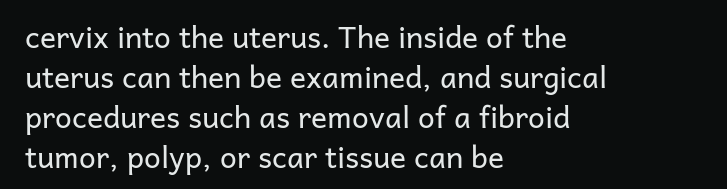cervix into the uterus. The inside of the uterus can then be examined, and surgical procedures such as removal of a fibroid tumor, polyp, or scar tissue can be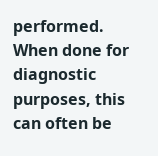performed. When done for diagnostic purposes, this can often be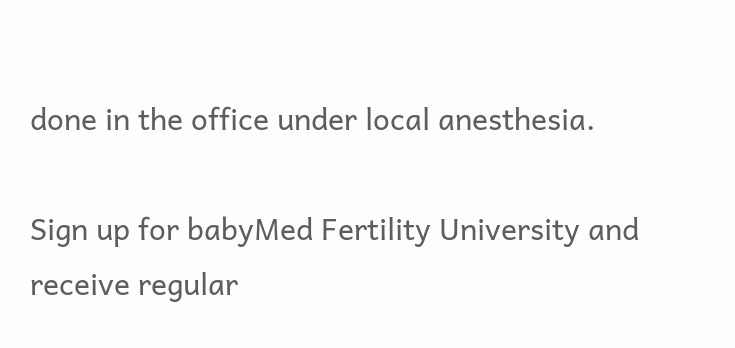done in the office under local anesthesia.

Sign up for babyMed Fertility University and receive regular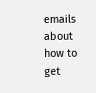emails about how to get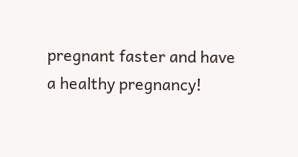pregnant faster and have a healthy pregnancy!